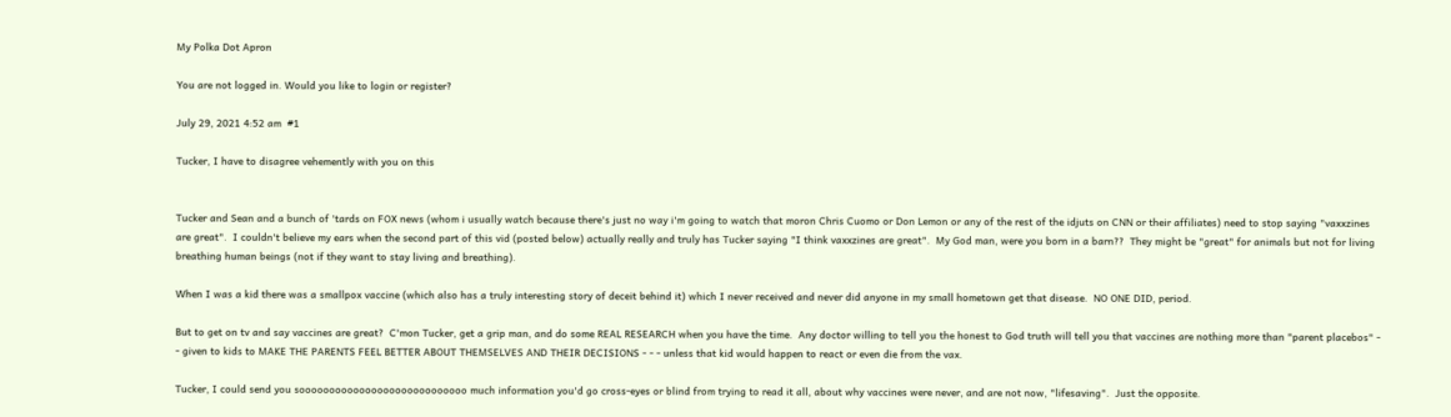My Polka Dot Apron

You are not logged in. Would you like to login or register?

July 29, 2021 4:52 am  #1

Tucker, I have to disagree vehemently with you on this


Tucker and Sean and a bunch of 'tards on FOX news (whom i usually watch because there's just no way i'm going to watch that moron Chris Cuomo or Don Lemon or any of the rest of the idjuts on CNN or their affiliates) need to stop saying "vaxxzines are great".  I couldn't believe my ears when the second part of this vid (posted below) actually really and truly has Tucker saying "I think vaxxzines are great".  My God man, were you born in a barn??  They might be "great" for animals but not for living breathing human beings (not if they want to stay living and breathing).

When I was a kid there was a smallpox vaccine (which also has a truly interesting story of deceit behind it) which I never received and never did anyone in my small hometown get that disease.  NO ONE DID, period.

But to get on tv and say vaccines are great?  C'mon Tucker, get a grip man, and do some REAL RESEARCH when you have the time.  Any doctor willing to tell you the honest to God truth will tell you that vaccines are nothing more than "parent placebos" - - given to kids to MAKE THE PARENTS FEEL BETTER ABOUT THEMSELVES AND THEIR DECISIONS - - - unless that kid would happen to react or even die from the vax.

Tucker, I could send you soooooooooooooooooooooooooooo much information you'd go cross-eyes or blind from trying to read it all, about why vaccines were never, and are not now, "lifesaving".  Just the opposite.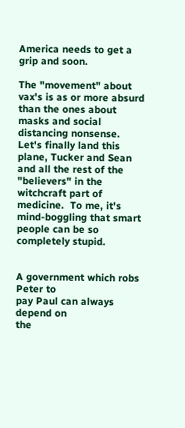America needs to get a grip and soon.

The "movement" about vax's is as or more absurd than the ones about masks and social distancing nonsense.  Let's finally land this plane, Tucker and Sean and all the rest of the "believers" in the witchcraft part of medicine.  To me, it's mind-boggling that smart people can be so completely stupid.


A government which robs Peter to
pay Paul can always depend on
the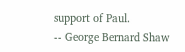support of Paul.
-- George Bernard Shaw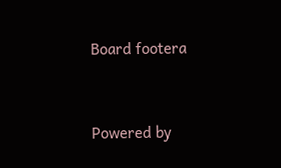Board footera


Powered by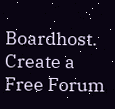Boardhost. Create a Free Forum